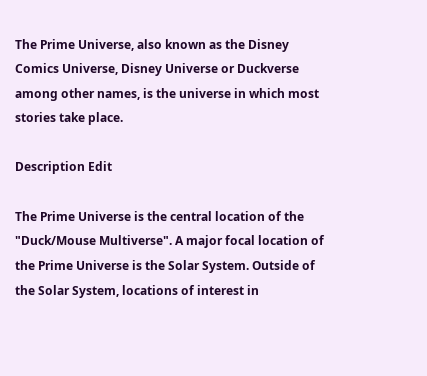The Prime Universe, also known as the Disney Comics Universe, Disney Universe or Duckverse among other names, is the universe in which most stories take place.

Description Edit

The Prime Universe is the central location of the "Duck/Mouse Multiverse". A major focal location of the Prime Universe is the Solar System. Outside of the Solar System, locations of interest in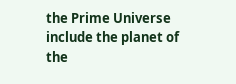the Prime Universe include the planet of the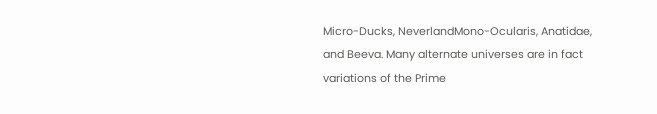Micro-Ducks, NeverlandMono-Ocularis, Anatidae, and Beeva. Many alternate universes are in fact variations of the Prime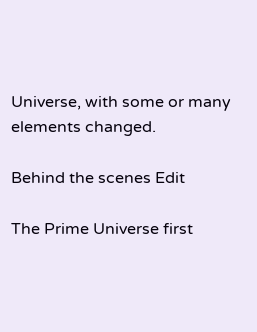Universe, with some or many elements changed.

Behind the scenes Edit

The Prime Universe first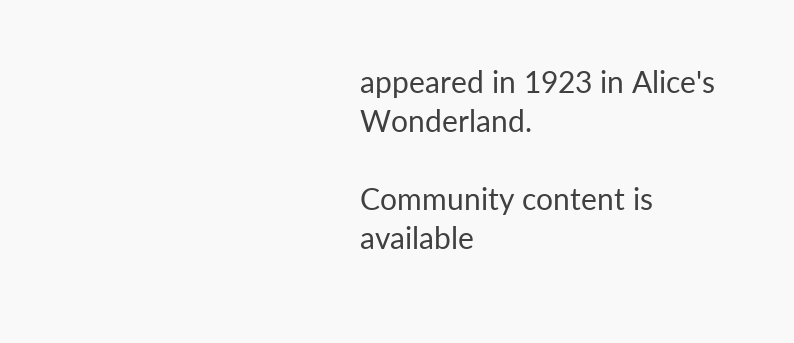appeared in 1923 in Alice's Wonderland.

Community content is available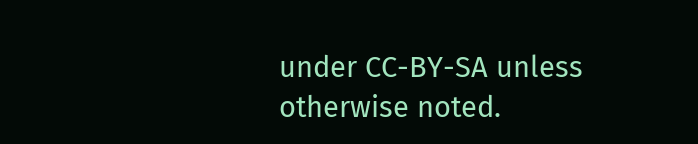under CC-BY-SA unless otherwise noted.